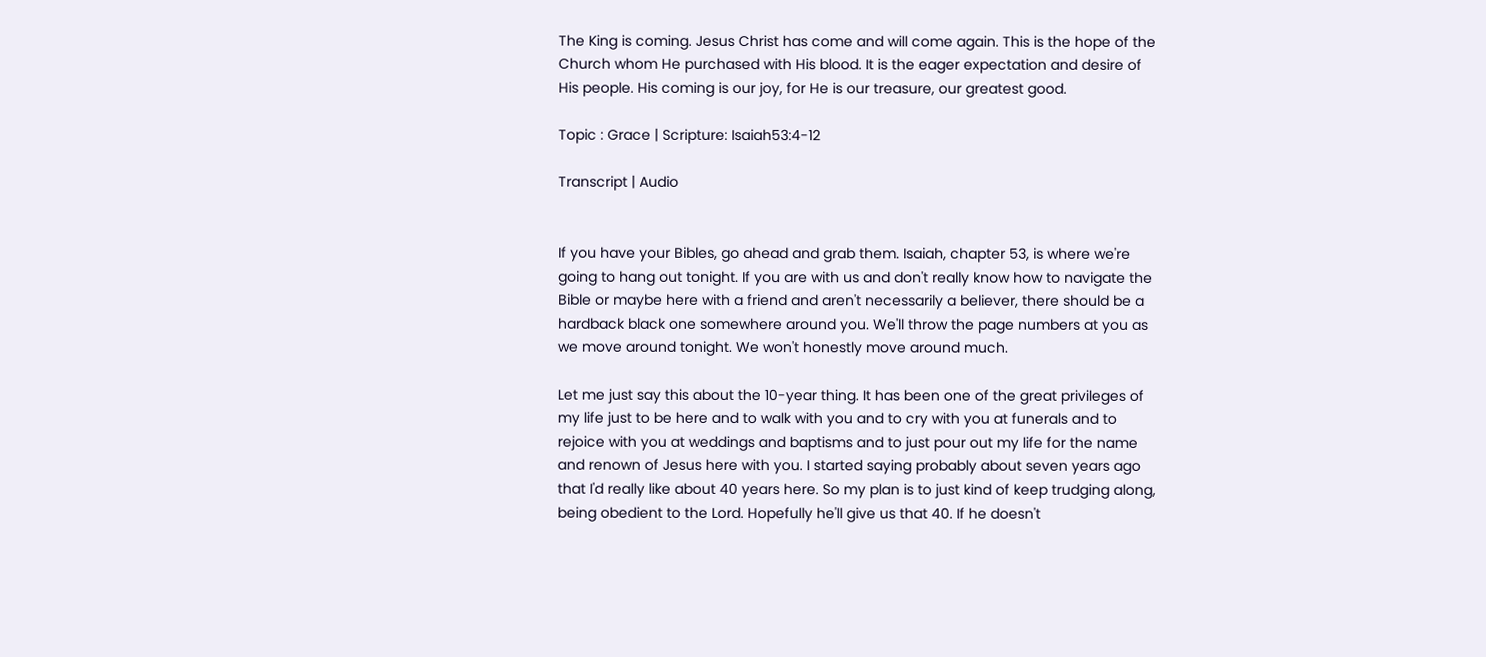The King is coming. Jesus Christ has come and will come again. This is the hope of the Church whom He purchased with His blood. It is the eager expectation and desire of His people. His coming is our joy, for He is our treasure, our greatest good.

Topic : Grace | Scripture: Isaiah53:4-12

Transcript | Audio


If you have your Bibles, go ahead and grab them. Isaiah, chapter 53, is where we're going to hang out tonight. If you are with us and don't really know how to navigate the Bible or maybe here with a friend and aren't necessarily a believer, there should be a hardback black one somewhere around you. We'll throw the page numbers at you as we move around tonight. We won't honestly move around much.

Let me just say this about the 10-year thing. It has been one of the great privileges of my life just to be here and to walk with you and to cry with you at funerals and to rejoice with you at weddings and baptisms and to just pour out my life for the name and renown of Jesus here with you. I started saying probably about seven years ago that I'd really like about 40 years here. So my plan is to just kind of keep trudging along, being obedient to the Lord. Hopefully he'll give us that 40. If he doesn't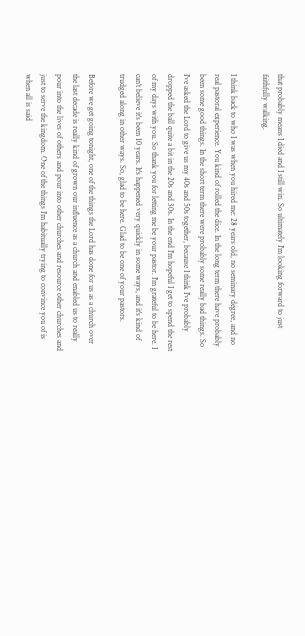that probably means I died and I still win. So ultimately I'm looking forward to just faithfully walking.

I think back to who I was when you hired me: 28 years old, no seminary degree, and no real pastoral experience. You kind of rolled the dice. In the long term there have probably been some good things. In the short term there were probably some really bad things. So I've asked the Lord to give us my 40s and 50s together, because I think I've probably dropped the ball quite a bit in the 20s and 30s. In the end I'm hopeful I get to spend the rest of my days with you. So thank you for letting me be your pastor. I'm grateful to be here. I can't believe it's been 10 years. It's happened very quickly in some ways, and it's kind of trudged along in other ways. So, glad to be here. Glad to be one of your pastors.

Before we get going tonight, one of the things the Lord has done for us as a church over the last decade is really kind of grown our influence as a church and enabled us to really pour into the lives of others and pour into other churches and resource other churches and just to serve the kingdom. One of the things I'm habitually trying to convince you of is when all is said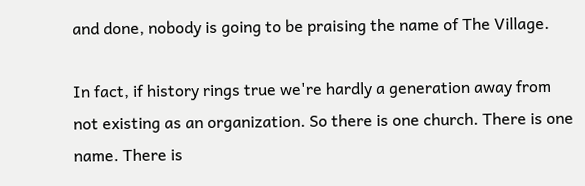and done, nobody is going to be praising the name of The Village.

In fact, if history rings true we're hardly a generation away from not existing as an organization. So there is one church. There is one name. There is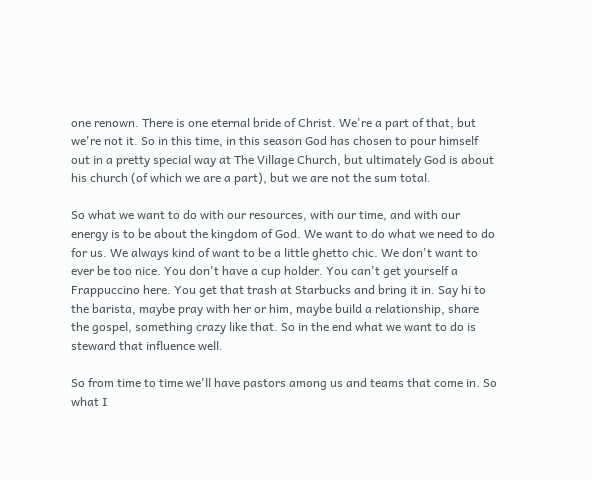one renown. There is one eternal bride of Christ. We're a part of that, but we're not it. So in this time, in this season God has chosen to pour himself out in a pretty special way at The Village Church, but ultimately God is about his church (of which we are a part), but we are not the sum total.

So what we want to do with our resources, with our time, and with our energy is to be about the kingdom of God. We want to do what we need to do for us. We always kind of want to be a little ghetto chic. We don't want to ever be too nice. You don't have a cup holder. You can't get yourself a Frappuccino here. You get that trash at Starbucks and bring it in. Say hi to the barista, maybe pray with her or him, maybe build a relationship, share the gospel, something crazy like that. So in the end what we want to do is steward that influence well.

So from time to time we'll have pastors among us and teams that come in. So what I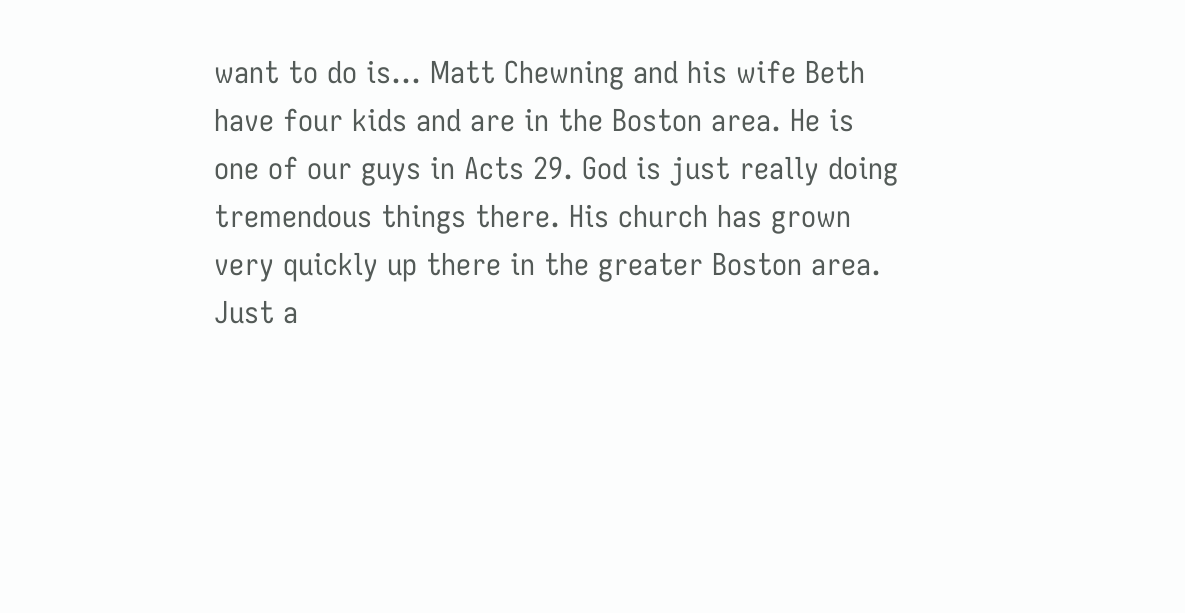want to do is… Matt Chewning and his wife Beth have four kids and are in the Boston area. He is one of our guys in Acts 29. God is just really doing tremendous things there. His church has grown very quickly up there in the greater Boston area. Just a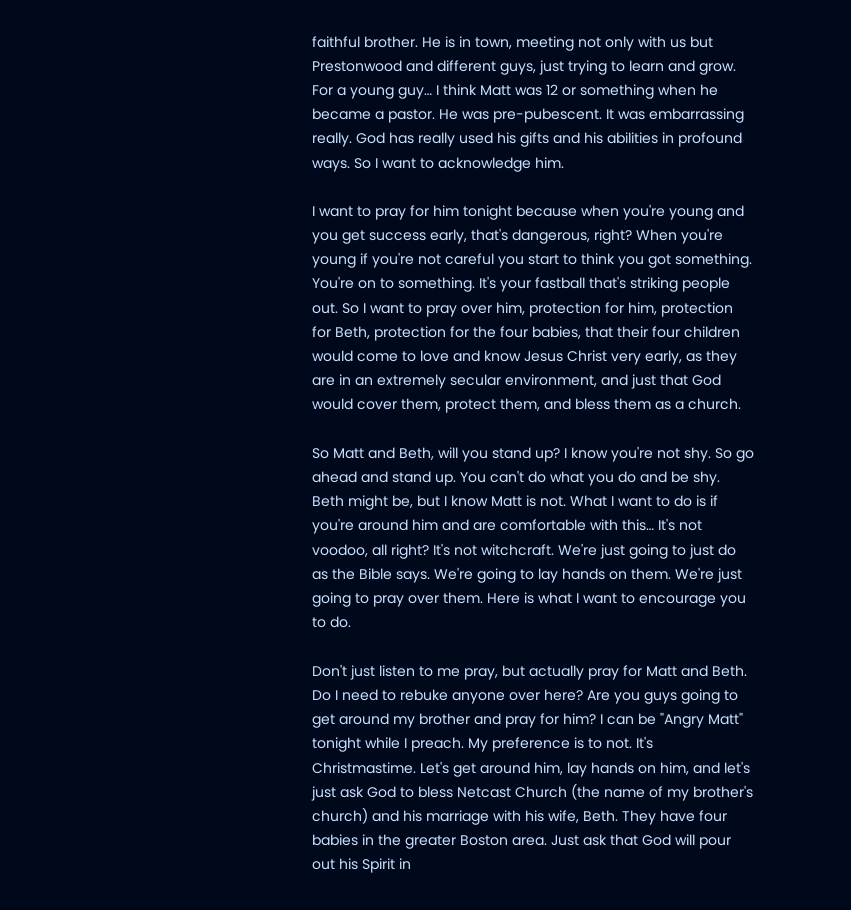faithful brother. He is in town, meeting not only with us but Prestonwood and different guys, just trying to learn and grow. For a young guy… I think Matt was 12 or something when he became a pastor. He was pre-pubescent. It was embarrassing really. God has really used his gifts and his abilities in profound ways. So I want to acknowledge him.

I want to pray for him tonight because when you're young and you get success early, that's dangerous, right? When you're young if you're not careful you start to think you got something. You're on to something. It's your fastball that's striking people out. So I want to pray over him, protection for him, protection for Beth, protection for the four babies, that their four children would come to love and know Jesus Christ very early, as they are in an extremely secular environment, and just that God would cover them, protect them, and bless them as a church.

So Matt and Beth, will you stand up? I know you're not shy. So go ahead and stand up. You can't do what you do and be shy. Beth might be, but I know Matt is not. What I want to do is if you're around him and are comfortable with this… It's not voodoo, all right? It's not witchcraft. We're just going to just do as the Bible says. We're going to lay hands on them. We're just going to pray over them. Here is what I want to encourage you to do.

Don't just listen to me pray, but actually pray for Matt and Beth. Do I need to rebuke anyone over here? Are you guys going to get around my brother and pray for him? I can be "Angry Matt" tonight while I preach. My preference is to not. It's Christmastime. Let's get around him, lay hands on him, and let's just ask God to bless Netcast Church (the name of my brother's church) and his marriage with his wife, Beth. They have four babies in the greater Boston area. Just ask that God will pour out his Spirit in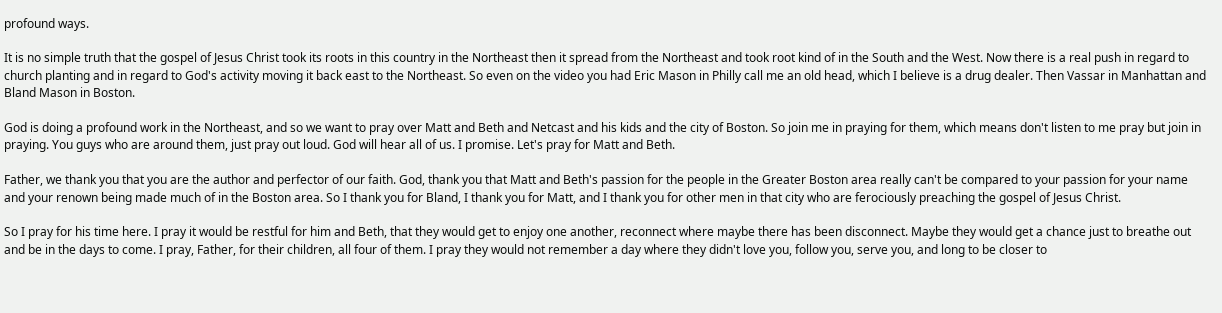profound ways.

It is no simple truth that the gospel of Jesus Christ took its roots in this country in the Northeast then it spread from the Northeast and took root kind of in the South and the West. Now there is a real push in regard to church planting and in regard to God's activity moving it back east to the Northeast. So even on the video you had Eric Mason in Philly call me an old head, which I believe is a drug dealer. Then Vassar in Manhattan and Bland Mason in Boston.

God is doing a profound work in the Northeast, and so we want to pray over Matt and Beth and Netcast and his kids and the city of Boston. So join me in praying for them, which means don't listen to me pray but join in praying. You guys who are around them, just pray out loud. God will hear all of us. I promise. Let's pray for Matt and Beth.

Father, we thank you that you are the author and perfector of our faith. God, thank you that Matt and Beth's passion for the people in the Greater Boston area really can't be compared to your passion for your name and your renown being made much of in the Boston area. So I thank you for Bland, I thank you for Matt, and I thank you for other men in that city who are ferociously preaching the gospel of Jesus Christ.

So I pray for his time here. I pray it would be restful for him and Beth, that they would get to enjoy one another, reconnect where maybe there has been disconnect. Maybe they would get a chance just to breathe out and be in the days to come. I pray, Father, for their children, all four of them. I pray they would not remember a day where they didn't love you, follow you, serve you, and long to be closer to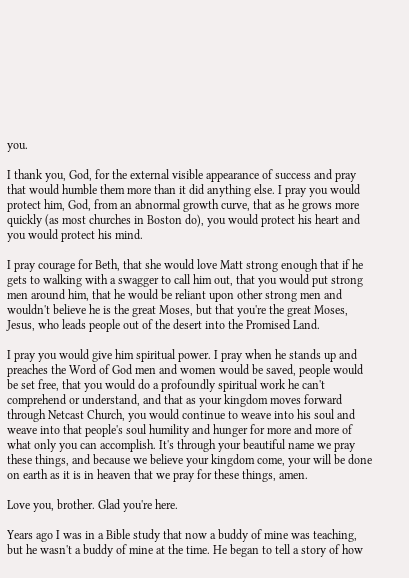you.

I thank you, God, for the external visible appearance of success and pray that would humble them more than it did anything else. I pray you would protect him, God, from an abnormal growth curve, that as he grows more quickly (as most churches in Boston do), you would protect his heart and you would protect his mind.

I pray courage for Beth, that she would love Matt strong enough that if he gets to walking with a swagger to call him out, that you would put strong men around him, that he would be reliant upon other strong men and wouldn't believe he is the great Moses, but that you're the great Moses, Jesus, who leads people out of the desert into the Promised Land.

I pray you would give him spiritual power. I pray when he stands up and preaches the Word of God men and women would be saved, people would be set free, that you would do a profoundly spiritual work he can't comprehend or understand, and that as your kingdom moves forward through Netcast Church, you would continue to weave into his soul and weave into that people's soul humility and hunger for more and more of what only you can accomplish. It's through your beautiful name we pray these things, and because we believe your kingdom come, your will be done on earth as it is in heaven that we pray for these things, amen.

Love you, brother. Glad you're here.

Years ago I was in a Bible study that now a buddy of mine was teaching, but he wasn't a buddy of mine at the time. He began to tell a story of how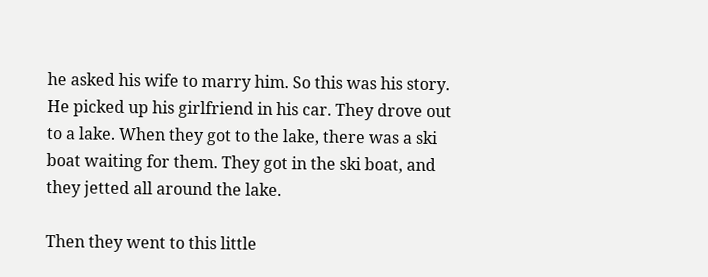he asked his wife to marry him. So this was his story. He picked up his girlfriend in his car. They drove out to a lake. When they got to the lake, there was a ski boat waiting for them. They got in the ski boat, and they jetted all around the lake.

Then they went to this little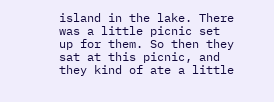island in the lake. There was a little picnic set up for them. So then they sat at this picnic, and they kind of ate a little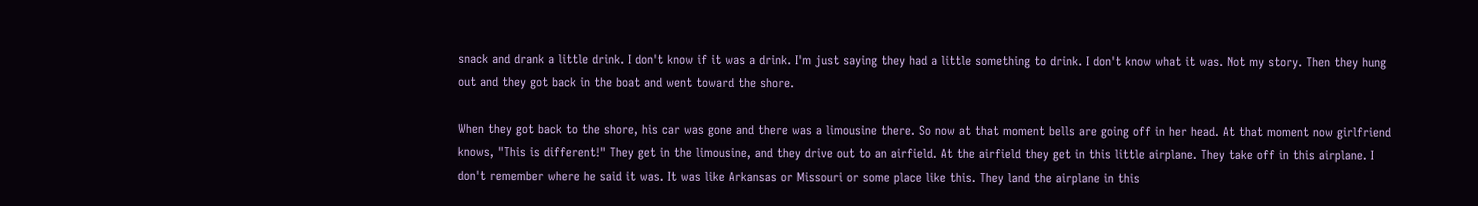snack and drank a little drink. I don't know if it was a drink. I'm just saying they had a little something to drink. I don't know what it was. Not my story. Then they hung out and they got back in the boat and went toward the shore.

When they got back to the shore, his car was gone and there was a limousine there. So now at that moment bells are going off in her head. At that moment now girlfriend knows, "This is different!" They get in the limousine, and they drive out to an airfield. At the airfield they get in this little airplane. They take off in this airplane. I don't remember where he said it was. It was like Arkansas or Missouri or some place like this. They land the airplane in this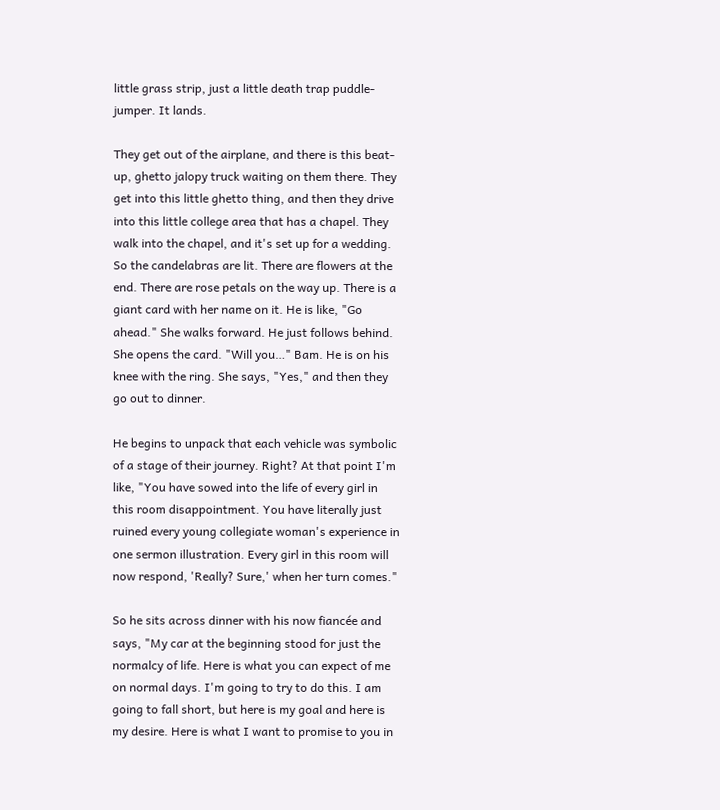little grass strip, just a little death trap puddle-jumper. It lands.

They get out of the airplane, and there is this beat-up, ghetto jalopy truck waiting on them there. They get into this little ghetto thing, and then they drive into this little college area that has a chapel. They walk into the chapel, and it's set up for a wedding. So the candelabras are lit. There are flowers at the end. There are rose petals on the way up. There is a giant card with her name on it. He is like, "Go ahead." She walks forward. He just follows behind. She opens the card. "Will you…" Bam. He is on his knee with the ring. She says, "Yes," and then they go out to dinner.

He begins to unpack that each vehicle was symbolic of a stage of their journey. Right? At that point I'm like, "You have sowed into the life of every girl in this room disappointment. You have literally just ruined every young collegiate woman's experience in one sermon illustration. Every girl in this room will now respond, 'Really? Sure,' when her turn comes."

So he sits across dinner with his now fiancée and says, "My car at the beginning stood for just the normalcy of life. Here is what you can expect of me on normal days. I'm going to try to do this. I am going to fall short, but here is my goal and here is my desire. Here is what I want to promise to you in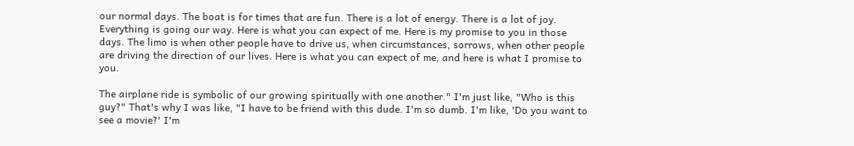our normal days. The boat is for times that are fun. There is a lot of energy. There is a lot of joy. Everything is going our way. Here is what you can expect of me. Here is my promise to you in those days. The limo is when other people have to drive us, when circumstances, sorrows, when other people are driving the direction of our lives. Here is what you can expect of me, and here is what I promise to you.

The airplane ride is symbolic of our growing spiritually with one another." I'm just like, "Who is this guy?" That's why I was like, "I have to be friend with this dude. I'm so dumb. I'm like, 'Do you want to see a movie?' I'm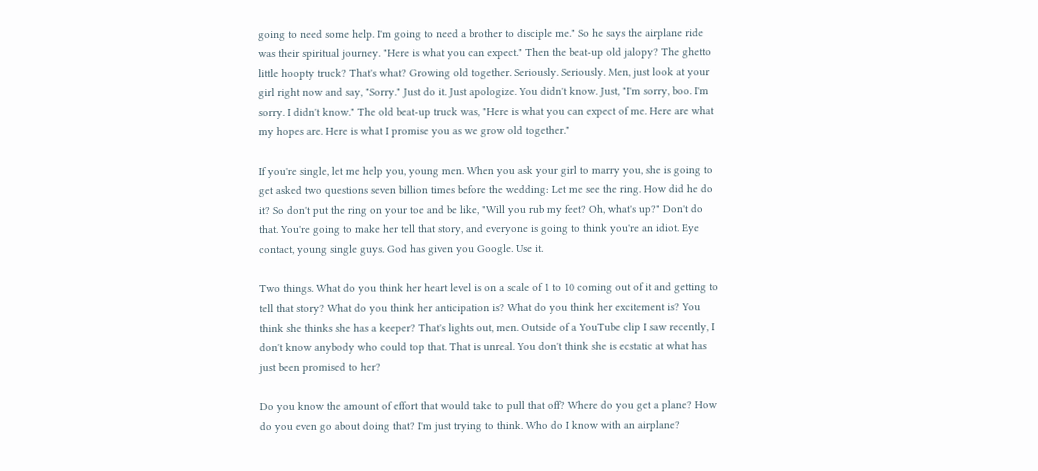going to need some help. I'm going to need a brother to disciple me." So he says the airplane ride was their spiritual journey. "Here is what you can expect." Then the beat-up old jalopy? The ghetto little hoopty truck? That's what? Growing old together. Seriously. Seriously. Men, just look at your girl right now and say, "Sorry." Just do it. Just apologize. You didn't know. Just, "I'm sorry, boo. I'm sorry. I didn't know." The old beat-up truck was, "Here is what you can expect of me. Here are what my hopes are. Here is what I promise you as we grow old together."

If you're single, let me help you, young men. When you ask your girl to marry you, she is going to get asked two questions seven billion times before the wedding: Let me see the ring. How did he do it? So don't put the ring on your toe and be like, "Will you rub my feet? Oh, what's up?" Don't do that. You're going to make her tell that story, and everyone is going to think you're an idiot. Eye contact, young single guys. God has given you Google. Use it.

Two things. What do you think her heart level is on a scale of 1 to 10 coming out of it and getting to tell that story? What do you think her anticipation is? What do you think her excitement is? You think she thinks she has a keeper? That's lights out, men. Outside of a YouTube clip I saw recently, I don't know anybody who could top that. That is unreal. You don't think she is ecstatic at what has just been promised to her?

Do you know the amount of effort that would take to pull that off? Where do you get a plane? How do you even go about doing that? I'm just trying to think. Who do I know with an airplane?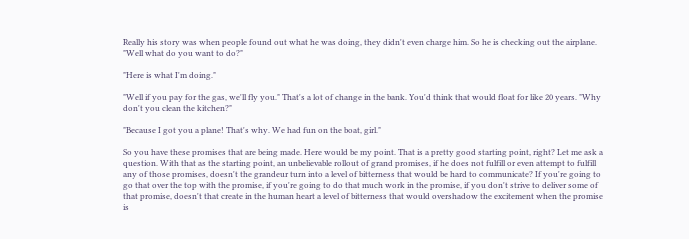Really his story was when people found out what he was doing, they didn't even charge him. So he is checking out the airplane. "Well what do you want to do?"

"Here is what I'm doing."

"Well if you pay for the gas, we'll fly you." That's a lot of change in the bank. You'd think that would float for like 20 years. "Why don't you clean the kitchen?"

"Because I got you a plane! That's why. We had fun on the boat, girl."

So you have these promises that are being made. Here would be my point. That is a pretty good starting point, right? Let me ask a question. With that as the starting point, an unbelievable rollout of grand promises, if he does not fulfill or even attempt to fulfill any of those promises, doesn't the grandeur turn into a level of bitterness that would be hard to communicate? If you're going to go that over the top with the promise, if you're going to do that much work in the promise, if you don't strive to deliver some of that promise, doesn't that create in the human heart a level of bitterness that would overshadow the excitement when the promise is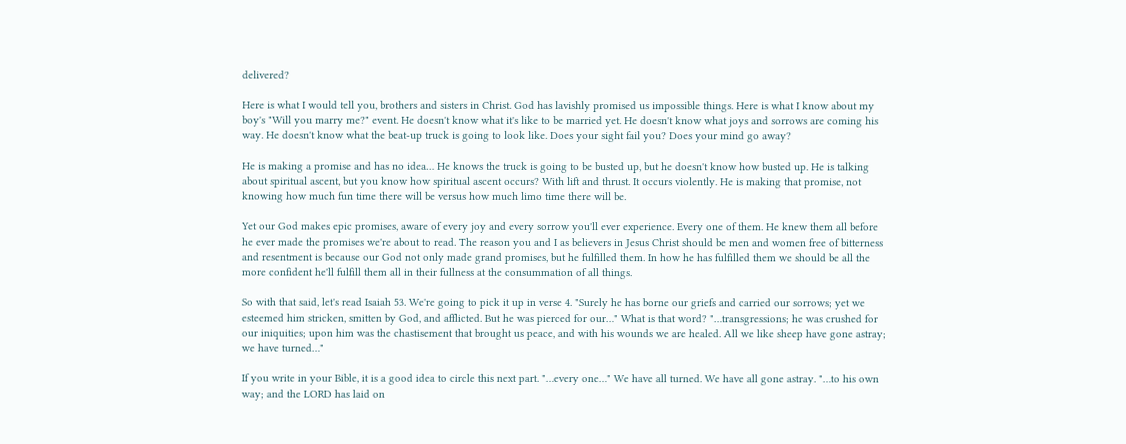delivered?

Here is what I would tell you, brothers and sisters in Christ. God has lavishly promised us impossible things. Here is what I know about my boy's "Will you marry me?" event. He doesn't know what it's like to be married yet. He doesn't know what joys and sorrows are coming his way. He doesn't know what the beat-up truck is going to look like. Does your sight fail you? Does your mind go away?

He is making a promise and has no idea… He knows the truck is going to be busted up, but he doesn't know how busted up. He is talking about spiritual ascent, but you know how spiritual ascent occurs? With lift and thrust. It occurs violently. He is making that promise, not knowing how much fun time there will be versus how much limo time there will be.

Yet our God makes epic promises, aware of every joy and every sorrow you'll ever experience. Every one of them. He knew them all before he ever made the promises we're about to read. The reason you and I as believers in Jesus Christ should be men and women free of bitterness and resentment is because our God not only made grand promises, but he fulfilled them. In how he has fulfilled them we should be all the more confident he'll fulfill them all in their fullness at the consummation of all things.

So with that said, let's read Isaiah 53. We're going to pick it up in verse 4. "Surely he has borne our griefs and carried our sorrows; yet we esteemed him stricken, smitten by God, and afflicted. But he was pierced for our…" What is that word? "…transgressions; he was crushed for our iniquities; upon him was the chastisement that brought us peace, and with his wounds we are healed. All we like sheep have gone astray; we have turned…"

If you write in your Bible, it is a good idea to circle this next part. "…every one…" We have all turned. We have all gone astray. "…to his own way; and the LORD has laid on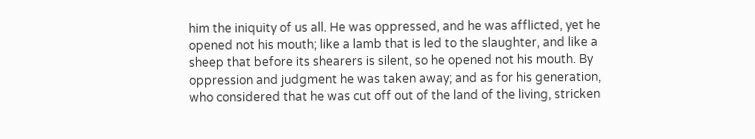him the iniquity of us all. He was oppressed, and he was afflicted, yet he opened not his mouth; like a lamb that is led to the slaughter, and like a sheep that before its shearers is silent, so he opened not his mouth. By oppression and judgment he was taken away; and as for his generation, who considered that he was cut off out of the land of the living, stricken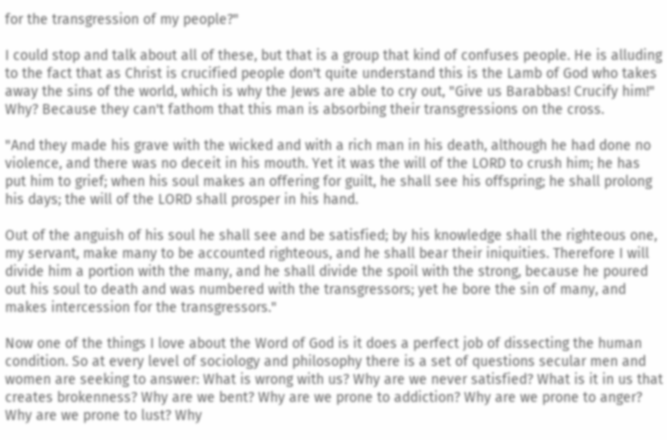for the transgression of my people?"

I could stop and talk about all of these, but that is a group that kind of confuses people. He is alluding to the fact that as Christ is crucified people don't quite understand this is the Lamb of God who takes away the sins of the world, which is why the Jews are able to cry out, "Give us Barabbas! Crucify him!" Why? Because they can't fathom that this man is absorbing their transgressions on the cross.

"And they made his grave with the wicked and with a rich man in his death, although he had done no violence, and there was no deceit in his mouth. Yet it was the will of the LORD to crush him; he has put him to grief; when his soul makes an offering for guilt, he shall see his offspring; he shall prolong his days; the will of the LORD shall prosper in his hand.

Out of the anguish of his soul he shall see and be satisfied; by his knowledge shall the righteous one, my servant, make many to be accounted righteous, and he shall bear their iniquities. Therefore I will divide him a portion with the many, and he shall divide the spoil with the strong, because he poured out his soul to death and was numbered with the transgressors; yet he bore the sin of many, and makes intercession for the transgressors."

Now one of the things I love about the Word of God is it does a perfect job of dissecting the human condition. So at every level of sociology and philosophy there is a set of questions secular men and women are seeking to answer: What is wrong with us? Why are we never satisfied? What is it in us that creates brokenness? Why are we bent? Why are we prone to addiction? Why are we prone to anger? Why are we prone to lust? Why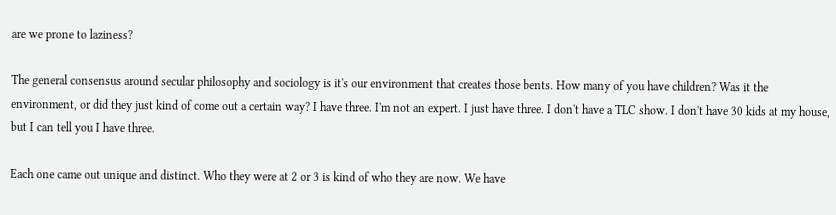are we prone to laziness?

The general consensus around secular philosophy and sociology is it's our environment that creates those bents. How many of you have children? Was it the environment, or did they just kind of come out a certain way? I have three. I'm not an expert. I just have three. I don't have a TLC show. I don't have 30 kids at my house, but I can tell you I have three.

Each one came out unique and distinct. Who they were at 2 or 3 is kind of who they are now. We have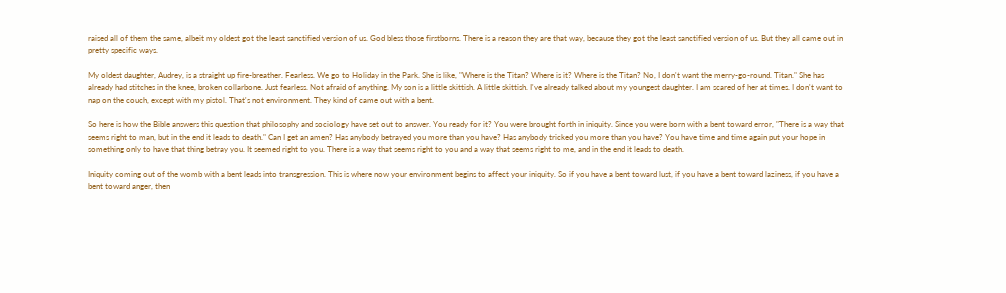raised all of them the same, albeit my oldest got the least sanctified version of us. God bless those firstborns. There is a reason they are that way, because they got the least sanctified version of us. But they all came out in pretty specific ways.

My oldest daughter, Audrey, is a straight up fire-breather. Fearless. We go to Holiday in the Park. She is like, "Where is the Titan? Where is it? Where is the Titan? No, I don't want the merry-go-round. Titan." She has already had stitches in the knee, broken collarbone. Just fearless. Not afraid of anything. My son is a little skittish. A little skittish. I've already talked about my youngest daughter. I am scared of her at times. I don't want to nap on the couch, except with my pistol. That's not environment. They kind of came out with a bent.

So here is how the Bible answers this question that philosophy and sociology have set out to answer. You ready for it? You were brought forth in iniquity. Since you were born with a bent toward error, "There is a way that seems right to man, but in the end it leads to death." Can I get an amen? Has anybody betrayed you more than you have? Has anybody tricked you more than you have? You have time and time again put your hope in something only to have that thing betray you. It seemed right to you. There is a way that seems right to you and a way that seems right to me, and in the end it leads to death.

Iniquity coming out of the womb with a bent leads into transgression. This is where now your environment begins to affect your iniquity. So if you have a bent toward lust, if you have a bent toward laziness, if you have a bent toward anger, then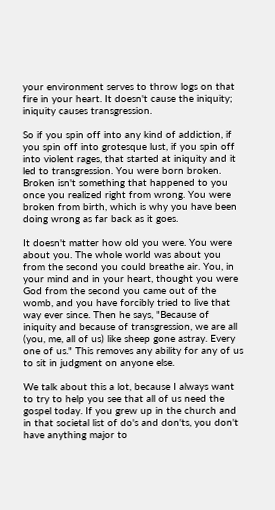your environment serves to throw logs on that fire in your heart. It doesn't cause the iniquity; iniquity causes transgression.

So if you spin off into any kind of addiction, if you spin off into grotesque lust, if you spin off into violent rages, that started at iniquity and it led to transgression. You were born broken. Broken isn't something that happened to you once you realized right from wrong. You were broken from birth, which is why you have been doing wrong as far back as it goes.

It doesn't matter how old you were. You were about you. The whole world was about you from the second you could breathe air. You, in your mind and in your heart, thought you were God from the second you came out of the womb, and you have forcibly tried to live that way ever since. Then he says, "Because of iniquity and because of transgression, we are all (you, me, all of us) like sheep gone astray. Every one of us." This removes any ability for any of us to sit in judgment on anyone else.

We talk about this a lot, because I always want to try to help you see that all of us need the gospel today. If you grew up in the church and in that societal list of do's and don'ts, you don't have anything major to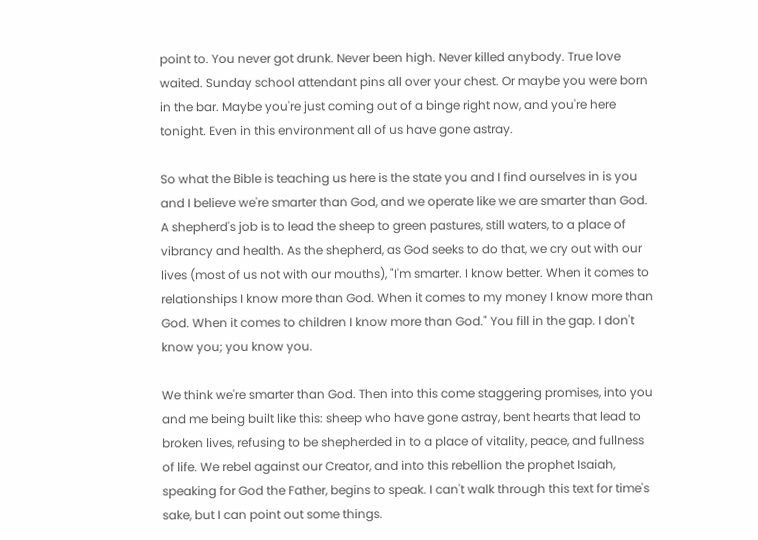point to. You never got drunk. Never been high. Never killed anybody. True love waited. Sunday school attendant pins all over your chest. Or maybe you were born in the bar. Maybe you're just coming out of a binge right now, and you're here tonight. Even in this environment all of us have gone astray.

So what the Bible is teaching us here is the state you and I find ourselves in is you and I believe we're smarter than God, and we operate like we are smarter than God. A shepherd's job is to lead the sheep to green pastures, still waters, to a place of vibrancy and health. As the shepherd, as God seeks to do that, we cry out with our lives (most of us not with our mouths), "I'm smarter. I know better. When it comes to relationships I know more than God. When it comes to my money I know more than God. When it comes to children I know more than God." You fill in the gap. I don't know you; you know you.

We think we're smarter than God. Then into this come staggering promises, into you and me being built like this: sheep who have gone astray, bent hearts that lead to broken lives, refusing to be shepherded in to a place of vitality, peace, and fullness of life. We rebel against our Creator, and into this rebellion the prophet Isaiah, speaking for God the Father, begins to speak. I can't walk through this text for time's sake, but I can point out some things.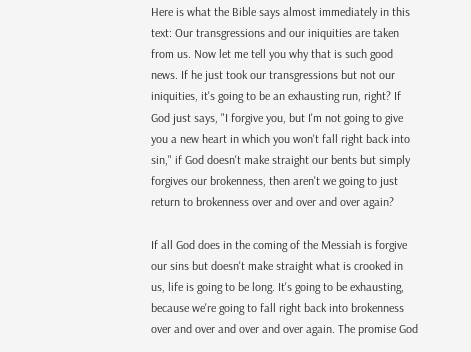Here is what the Bible says almost immediately in this text: Our transgressions and our iniquities are taken from us. Now let me tell you why that is such good news. If he just took our transgressions but not our iniquities, it's going to be an exhausting run, right? If God just says, "I forgive you, but I'm not going to give you a new heart in which you won't fall right back into sin," if God doesn't make straight our bents but simply forgives our brokenness, then aren't we going to just return to brokenness over and over and over again?

If all God does in the coming of the Messiah is forgive our sins but doesn't make straight what is crooked in us, life is going to be long. It's going to be exhausting, because we're going to fall right back into brokenness over and over and over and over again. The promise God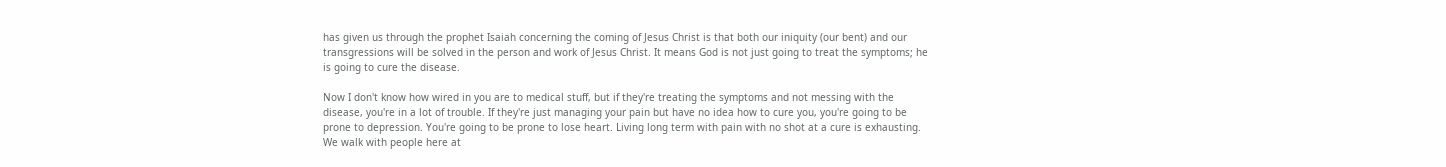has given us through the prophet Isaiah concerning the coming of Jesus Christ is that both our iniquity (our bent) and our transgressions will be solved in the person and work of Jesus Christ. It means God is not just going to treat the symptoms; he is going to cure the disease.

Now I don't know how wired in you are to medical stuff, but if they're treating the symptoms and not messing with the disease, you're in a lot of trouble. If they're just managing your pain but have no idea how to cure you, you're going to be prone to depression. You're going to be prone to lose heart. Living long term with pain with no shot at a cure is exhausting. We walk with people here at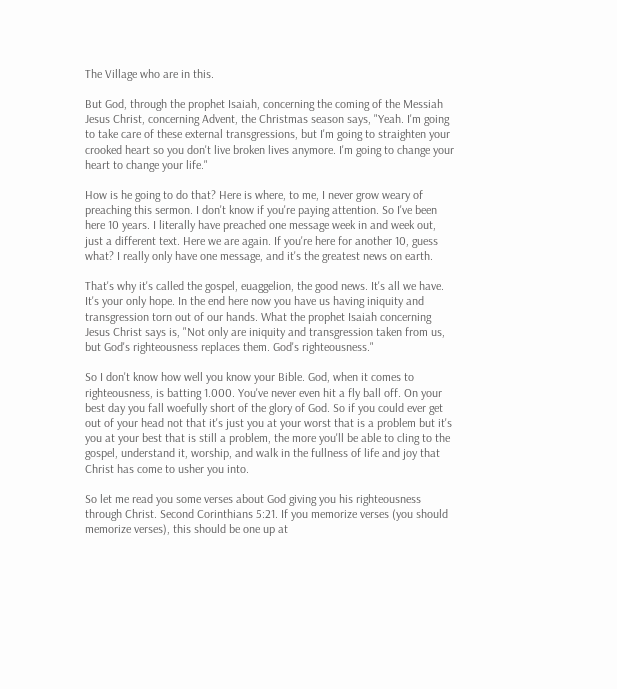The Village who are in this.

But God, through the prophet Isaiah, concerning the coming of the Messiah Jesus Christ, concerning Advent, the Christmas season says, "Yeah. I'm going to take care of these external transgressions, but I'm going to straighten your crooked heart so you don't live broken lives anymore. I'm going to change your heart to change your life."

How is he going to do that? Here is where, to me, I never grow weary of preaching this sermon. I don't know if you're paying attention. So I've been here 10 years. I literally have preached one message week in and week out, just a different text. Here we are again. If you're here for another 10, guess what? I really only have one message, and it's the greatest news on earth.

That's why it's called the gospel, euaggelion, the good news. It's all we have. It's your only hope. In the end here now you have us having iniquity and transgression torn out of our hands. What the prophet Isaiah concerning Jesus Christ says is, "Not only are iniquity and transgression taken from us, but God's righteousness replaces them. God's righteousness."

So I don't know how well you know your Bible. God, when it comes to righteousness, is batting 1.000. You've never even hit a fly ball off. On your best day you fall woefully short of the glory of God. So if you could ever get out of your head not that it's just you at your worst that is a problem but it's you at your best that is still a problem, the more you'll be able to cling to the gospel, understand it, worship, and walk in the fullness of life and joy that Christ has come to usher you into.

So let me read you some verses about God giving you his righteousness through Christ. Second Corinthians 5:21. If you memorize verses (you should memorize verses), this should be one up at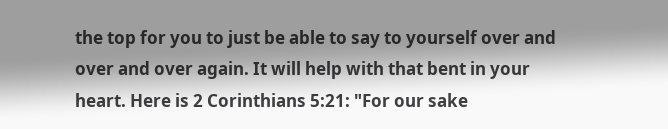the top for you to just be able to say to yourself over and over and over again. It will help with that bent in your heart. Here is 2 Corinthians 5:21: "For our sake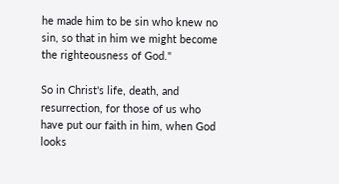he made him to be sin who knew no sin, so that in him we might become the righteousness of God."

So in Christ's life, death, and resurrection, for those of us who have put our faith in him, when God looks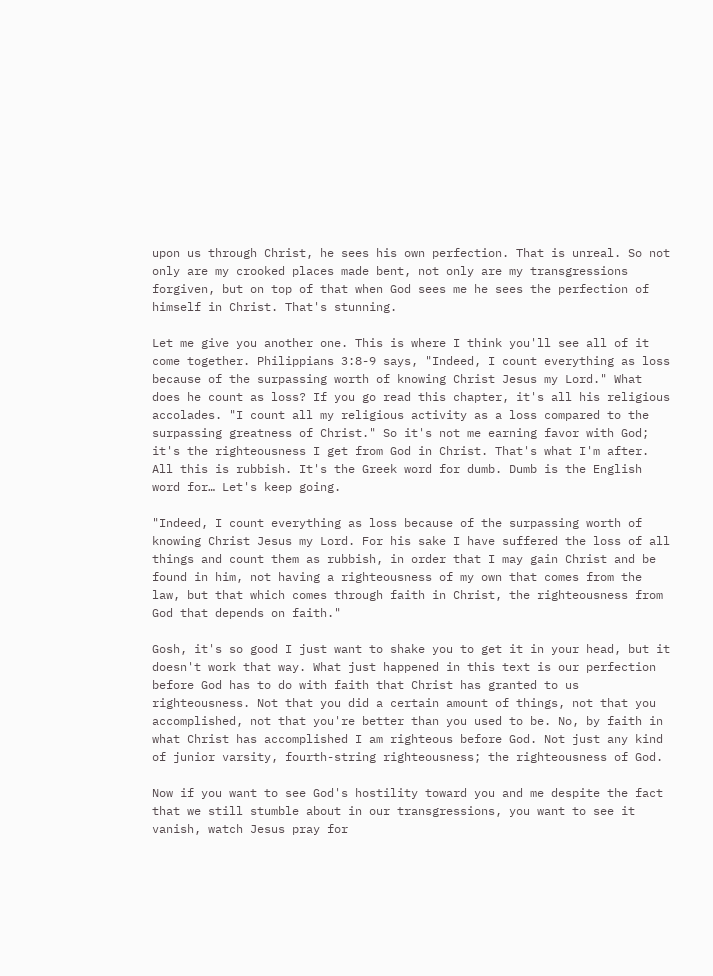upon us through Christ, he sees his own perfection. That is unreal. So not only are my crooked places made bent, not only are my transgressions forgiven, but on top of that when God sees me he sees the perfection of himself in Christ. That's stunning.

Let me give you another one. This is where I think you'll see all of it come together. Philippians 3:8-9 says, "Indeed, I count everything as loss because of the surpassing worth of knowing Christ Jesus my Lord." What does he count as loss? If you go read this chapter, it's all his religious accolades. "I count all my religious activity as a loss compared to the surpassing greatness of Christ." So it's not me earning favor with God; it's the righteousness I get from God in Christ. That's what I'm after. All this is rubbish. It's the Greek word for dumb. Dumb is the English word for… Let's keep going.

"Indeed, I count everything as loss because of the surpassing worth of knowing Christ Jesus my Lord. For his sake I have suffered the loss of all things and count them as rubbish, in order that I may gain Christ and be found in him, not having a righteousness of my own that comes from the law, but that which comes through faith in Christ, the righteousness from God that depends on faith."

Gosh, it's so good I just want to shake you to get it in your head, but it doesn't work that way. What just happened in this text is our perfection before God has to do with faith that Christ has granted to us righteousness. Not that you did a certain amount of things, not that you accomplished, not that you're better than you used to be. No, by faith in what Christ has accomplished I am righteous before God. Not just any kind of junior varsity, fourth-string righteousness; the righteousness of God.

Now if you want to see God's hostility toward you and me despite the fact that we still stumble about in our transgressions, you want to see it vanish, watch Jesus pray for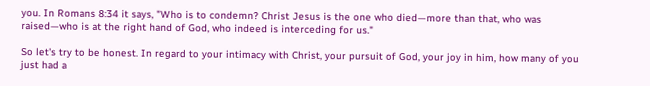you. In Romans 8:34 it says, "Who is to condemn? Christ Jesus is the one who died—more than that, who was raised—who is at the right hand of God, who indeed is interceding for us."

So let's try to be honest. In regard to your intimacy with Christ, your pursuit of God, your joy in him, how many of you just had a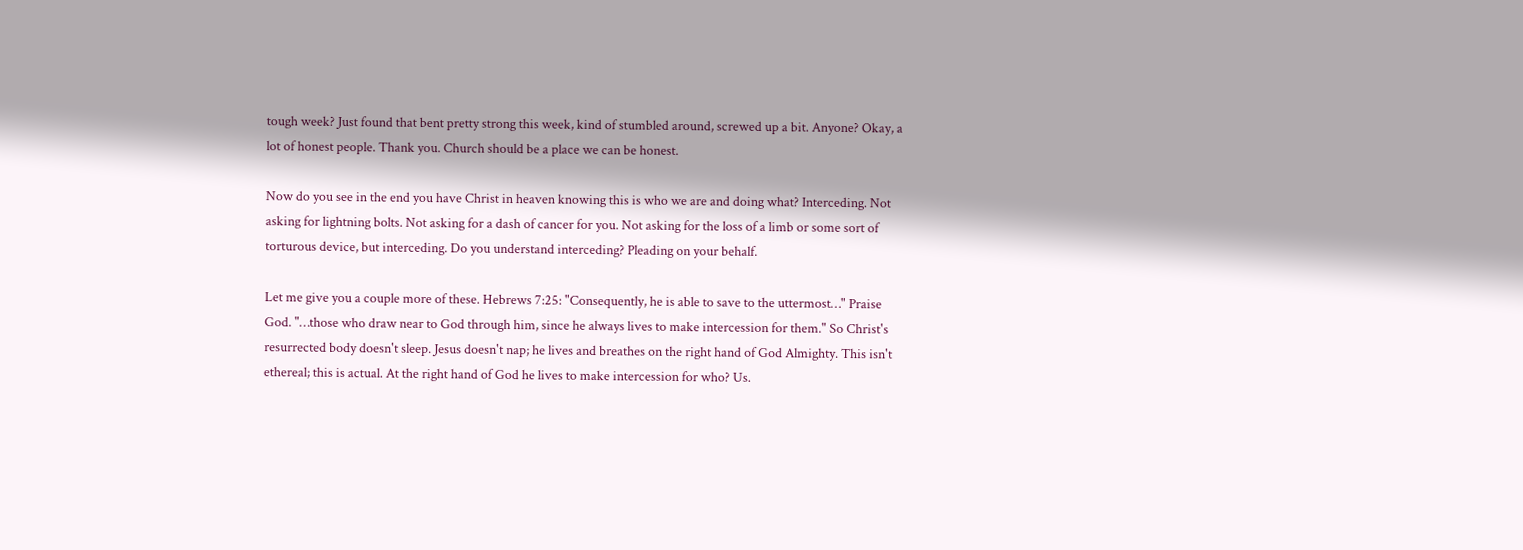tough week? Just found that bent pretty strong this week, kind of stumbled around, screwed up a bit. Anyone? Okay, a lot of honest people. Thank you. Church should be a place we can be honest.

Now do you see in the end you have Christ in heaven knowing this is who we are and doing what? Interceding. Not asking for lightning bolts. Not asking for a dash of cancer for you. Not asking for the loss of a limb or some sort of torturous device, but interceding. Do you understand interceding? Pleading on your behalf.

Let me give you a couple more of these. Hebrews 7:25: "Consequently, he is able to save to the uttermost…" Praise God. "…those who draw near to God through him, since he always lives to make intercession for them." So Christ's resurrected body doesn't sleep. Jesus doesn't nap; he lives and breathes on the right hand of God Almighty. This isn't ethereal; this is actual. At the right hand of God he lives to make intercession for who? Us.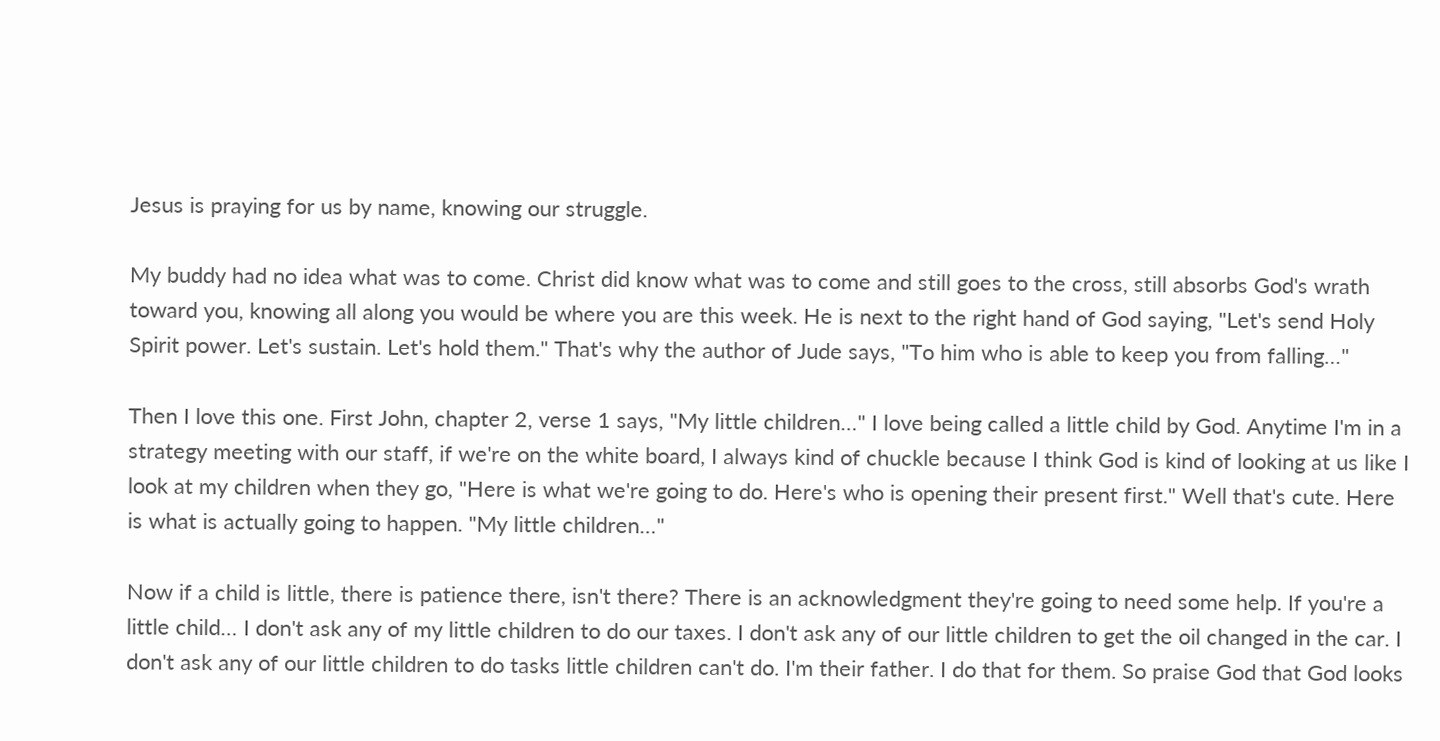Jesus is praying for us by name, knowing our struggle.

My buddy had no idea what was to come. Christ did know what was to come and still goes to the cross, still absorbs God's wrath toward you, knowing all along you would be where you are this week. He is next to the right hand of God saying, "Let's send Holy Spirit power. Let's sustain. Let's hold them." That's why the author of Jude says, "To him who is able to keep you from falling…"

Then I love this one. First John, chapter 2, verse 1 says, "My little children…" I love being called a little child by God. Anytime I'm in a strategy meeting with our staff, if we're on the white board, I always kind of chuckle because I think God is kind of looking at us like I look at my children when they go, "Here is what we're going to do. Here's who is opening their present first." Well that's cute. Here is what is actually going to happen. "My little children…"

Now if a child is little, there is patience there, isn't there? There is an acknowledgment they're going to need some help. If you're a little child… I don't ask any of my little children to do our taxes. I don't ask any of our little children to get the oil changed in the car. I don't ask any of our little children to do tasks little children can't do. I'm their father. I do that for them. So praise God that God looks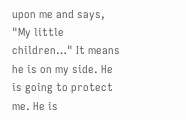upon me and says, "My little children…" It means he is on my side. He is going to protect me. He is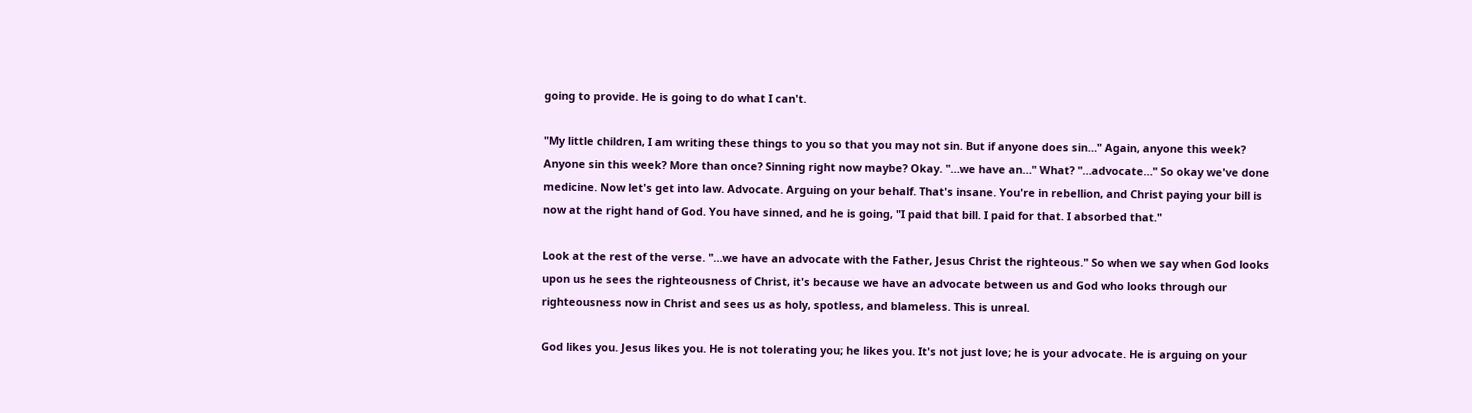going to provide. He is going to do what I can't.

"My little children, I am writing these things to you so that you may not sin. But if anyone does sin…" Again, anyone this week? Anyone sin this week? More than once? Sinning right now maybe? Okay. "…we have an…" What? "…advocate…" So okay we've done medicine. Now let's get into law. Advocate. Arguing on your behalf. That's insane. You're in rebellion, and Christ paying your bill is now at the right hand of God. You have sinned, and he is going, "I paid that bill. I paid for that. I absorbed that."

Look at the rest of the verse. "…we have an advocate with the Father, Jesus Christ the righteous." So when we say when God looks upon us he sees the righteousness of Christ, it's because we have an advocate between us and God who looks through our righteousness now in Christ and sees us as holy, spotless, and blameless. This is unreal.

God likes you. Jesus likes you. He is not tolerating you; he likes you. It's not just love; he is your advocate. He is arguing on your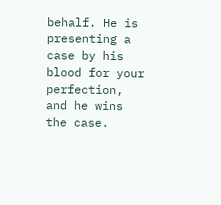behalf. He is presenting a case by his blood for your perfection, and he wins the case.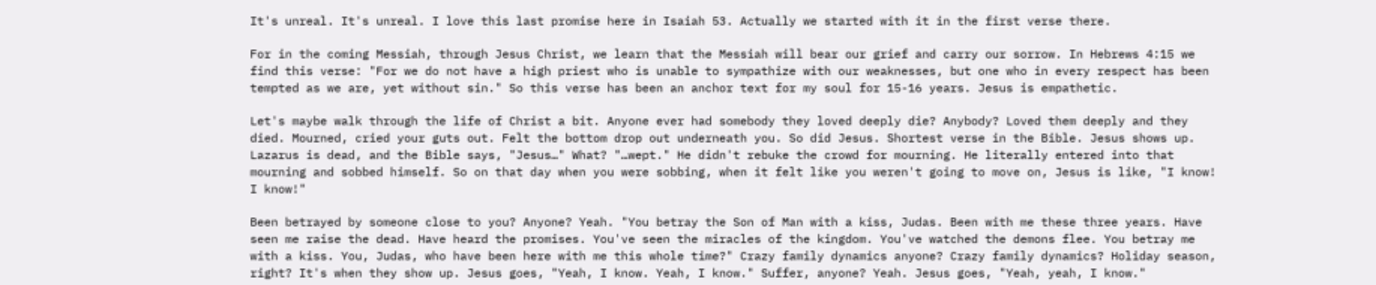It's unreal. It's unreal. I love this last promise here in Isaiah 53. Actually we started with it in the first verse there.

For in the coming Messiah, through Jesus Christ, we learn that the Messiah will bear our grief and carry our sorrow. In Hebrews 4:15 we find this verse: "For we do not have a high priest who is unable to sympathize with our weaknesses, but one who in every respect has been tempted as we are, yet without sin." So this verse has been an anchor text for my soul for 15-16 years. Jesus is empathetic.

Let's maybe walk through the life of Christ a bit. Anyone ever had somebody they loved deeply die? Anybody? Loved them deeply and they died. Mourned, cried your guts out. Felt the bottom drop out underneath you. So did Jesus. Shortest verse in the Bible. Jesus shows up. Lazarus is dead, and the Bible says, "Jesus…" What? "…wept." He didn't rebuke the crowd for mourning. He literally entered into that mourning and sobbed himself. So on that day when you were sobbing, when it felt like you weren't going to move on, Jesus is like, "I know! I know!"

Been betrayed by someone close to you? Anyone? Yeah. "You betray the Son of Man with a kiss, Judas. Been with me these three years. Have seen me raise the dead. Have heard the promises. You've seen the miracles of the kingdom. You've watched the demons flee. You betray me with a kiss. You, Judas, who have been here with me this whole time?" Crazy family dynamics anyone? Crazy family dynamics? Holiday season, right? It's when they show up. Jesus goes, "Yeah, I know. Yeah, I know." Suffer, anyone? Yeah. Jesus goes, "Yeah, yeah, I know."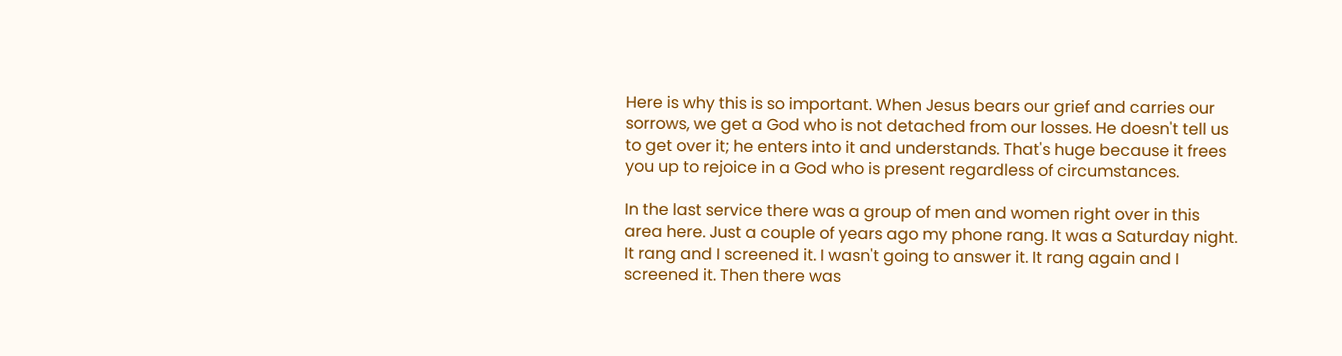Here is why this is so important. When Jesus bears our grief and carries our sorrows, we get a God who is not detached from our losses. He doesn't tell us to get over it; he enters into it and understands. That's huge because it frees you up to rejoice in a God who is present regardless of circumstances.

In the last service there was a group of men and women right over in this area here. Just a couple of years ago my phone rang. It was a Saturday night. It rang and I screened it. I wasn't going to answer it. It rang again and I screened it. Then there was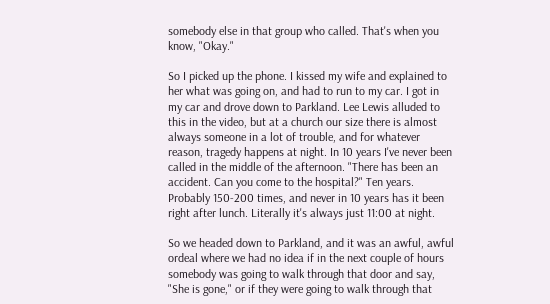somebody else in that group who called. That's when you know, "Okay."

So I picked up the phone. I kissed my wife and explained to her what was going on, and had to run to my car. I got in my car and drove down to Parkland. Lee Lewis alluded to this in the video, but at a church our size there is almost always someone in a lot of trouble, and for whatever reason, tragedy happens at night. In 10 years I've never been called in the middle of the afternoon. "There has been an accident. Can you come to the hospital?" Ten years. Probably 150-200 times, and never in 10 years has it been right after lunch. Literally it's always just 11:00 at night.

So we headed down to Parkland, and it was an awful, awful ordeal where we had no idea if in the next couple of hours somebody was going to walk through that door and say, "She is gone," or if they were going to walk through that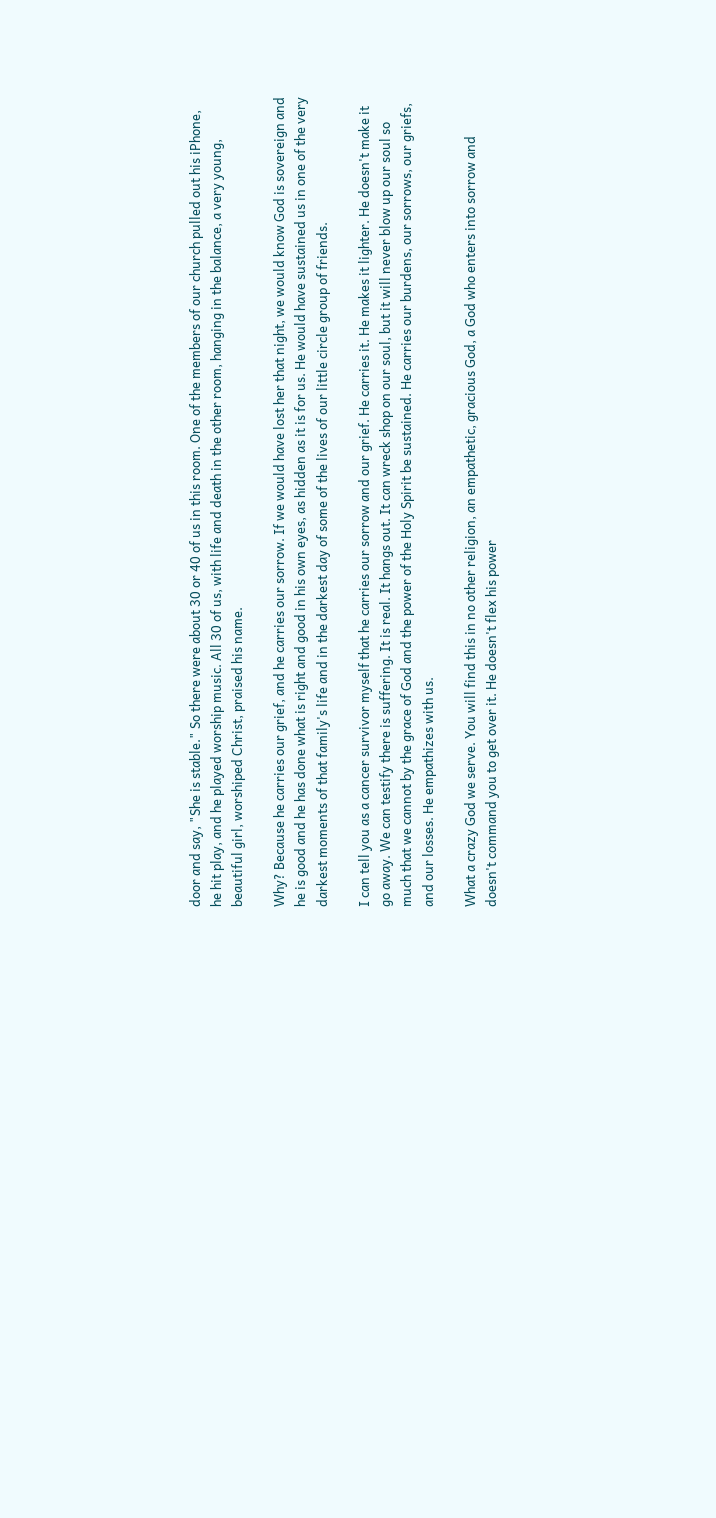door and say, "She is stable." So there were about 30 or 40 of us in this room. One of the members of our church pulled out his iPhone, he hit play, and he played worship music. All 30 of us, with life and death in the other room, hanging in the balance, a very young, beautiful girl, worshiped Christ, praised his name.

Why? Because he carries our grief, and he carries our sorrow. If we would have lost her that night, we would know God is sovereign and he is good and he has done what is right and good in his own eyes, as hidden as it is for us. He would have sustained us in one of the very darkest moments of that family's life and in the darkest day of some of the lives of our little circle group of friends.

I can tell you as a cancer survivor myself that he carries our sorrow and our grief. He carries it. He makes it lighter. He doesn't make it go away. We can testify there is suffering. It is real. It hangs out. It can wreck shop on our soul, but it will never blow up our soul so much that we cannot by the grace of God and the power of the Holy Spirit be sustained. He carries our burdens, our sorrows, our griefs, and our losses. He empathizes with us.

What a crazy God we serve. You will find this in no other religion, an empathetic, gracious God, a God who enters into sorrow and doesn't command you to get over it. He doesn't flex his power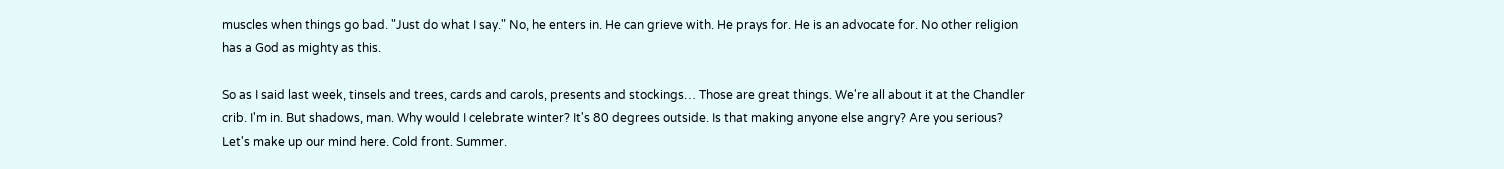muscles when things go bad. "Just do what I say." No, he enters in. He can grieve with. He prays for. He is an advocate for. No other religion has a God as mighty as this.

So as I said last week, tinsels and trees, cards and carols, presents and stockings… Those are great things. We're all about it at the Chandler crib. I'm in. But shadows, man. Why would I celebrate winter? It's 80 degrees outside. Is that making anyone else angry? Are you serious? Let's make up our mind here. Cold front. Summer.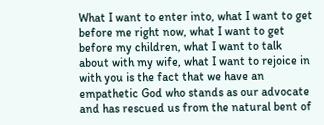What I want to enter into, what I want to get before me right now, what I want to get before my children, what I want to talk about with my wife, what I want to rejoice in with you is the fact that we have an empathetic God who stands as our advocate and has rescued us from the natural bent of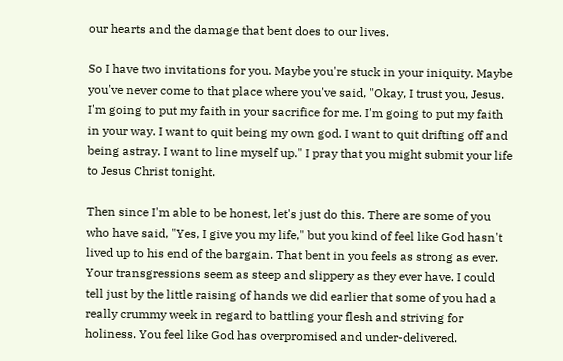our hearts and the damage that bent does to our lives.

So I have two invitations for you. Maybe you're stuck in your iniquity. Maybe you've never come to that place where you've said, "Okay, I trust you, Jesus. I'm going to put my faith in your sacrifice for me. I'm going to put my faith in your way. I want to quit being my own god. I want to quit drifting off and being astray. I want to line myself up." I pray that you might submit your life to Jesus Christ tonight.

Then since I'm able to be honest, let's just do this. There are some of you who have said, "Yes, I give you my life," but you kind of feel like God hasn't lived up to his end of the bargain. That bent in you feels as strong as ever. Your transgressions seem as steep and slippery as they ever have. I could tell just by the little raising of hands we did earlier that some of you had a really crummy week in regard to battling your flesh and striving for holiness. You feel like God has overpromised and under-delivered.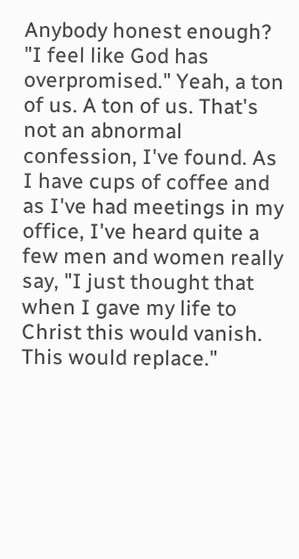Anybody honest enough? "I feel like God has overpromised." Yeah, a ton of us. A ton of us. That's not an abnormal confession, I've found. As I have cups of coffee and as I've had meetings in my office, I've heard quite a few men and women really say, "I just thought that when I gave my life to Christ this would vanish. This would replace."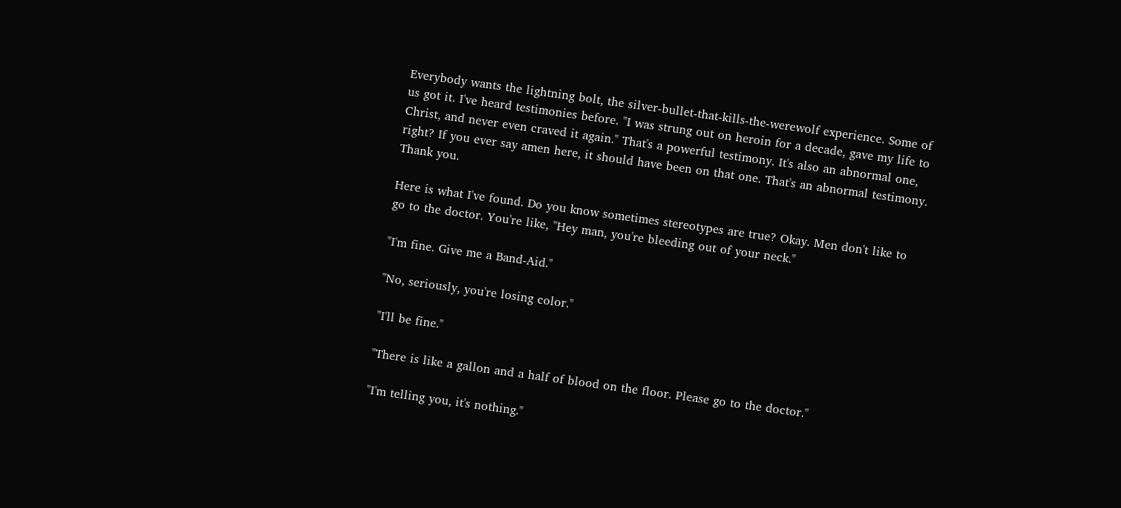Everybody wants the lightning bolt, the silver-bullet-that-kills-the-werewolf experience. Some of us got it. I've heard testimonies before. "I was strung out on heroin for a decade, gave my life to Christ, and never even craved it again." That's a powerful testimony. It's also an abnormal one, right? If you ever say amen here, it should have been on that one. That's an abnormal testimony. Thank you.

Here is what I've found. Do you know sometimes stereotypes are true? Okay. Men don't like to go to the doctor. You're like, "Hey man, you're bleeding out of your neck."

"I'm fine. Give me a Band-Aid."

"No, seriously, you're losing color."

"I'll be fine."

"There is like a gallon and a half of blood on the floor. Please go to the doctor."

"I'm telling you, it's nothing."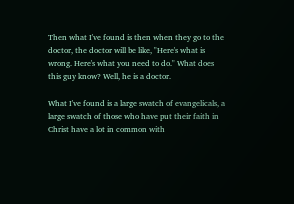Then what I've found is then when they go to the doctor, the doctor will be like, "Here's what is wrong. Here's what you need to do." What does this guy know? Well, he is a doctor.

What I've found is a large swatch of evangelicals, a large swatch of those who have put their faith in Christ have a lot in common with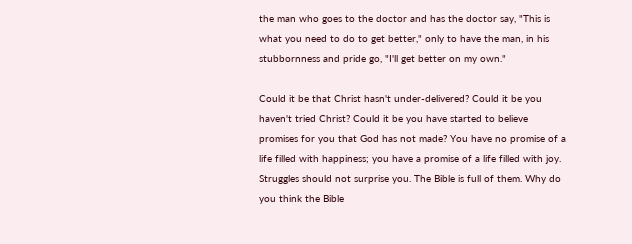the man who goes to the doctor and has the doctor say, "This is what you need to do to get better," only to have the man, in his stubbornness and pride go, "I'll get better on my own."

Could it be that Christ hasn't under-delivered? Could it be you haven't tried Christ? Could it be you have started to believe promises for you that God has not made? You have no promise of a life filled with happiness; you have a promise of a life filled with joy. Struggles should not surprise you. The Bible is full of them. Why do you think the Bible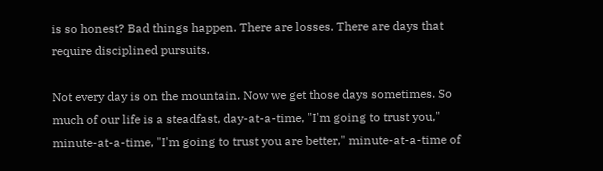is so honest? Bad things happen. There are losses. There are days that require disciplined pursuits.

Not every day is on the mountain. Now we get those days sometimes. So much of our life is a steadfast, day-at-a-time, "I'm going to trust you," minute-at-a-time, "I'm going to trust you are better," minute-at-a-time of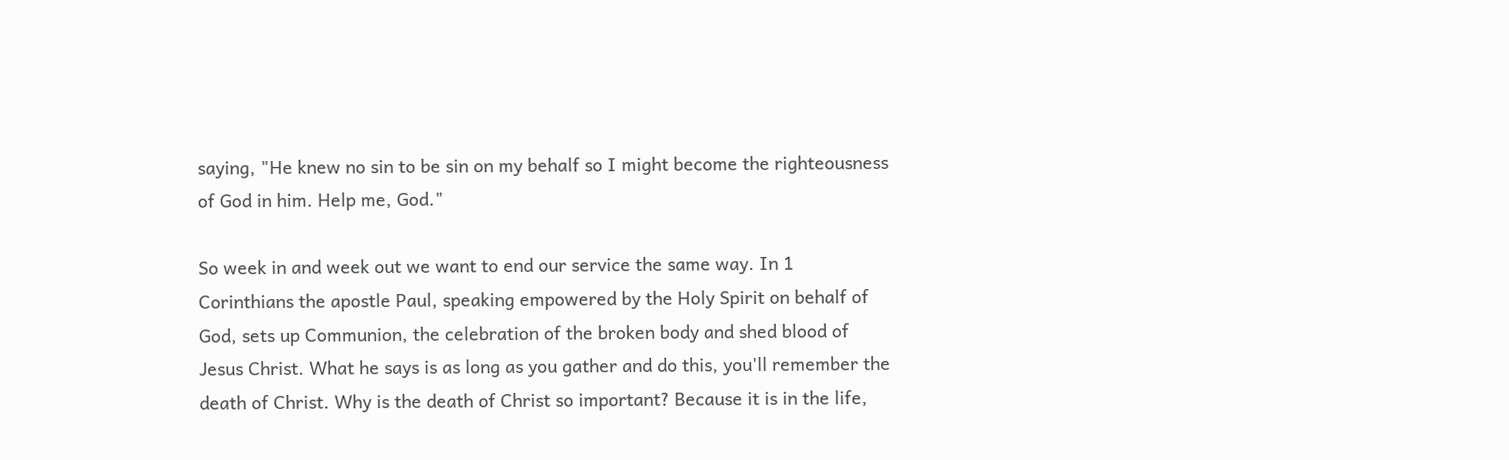saying, "He knew no sin to be sin on my behalf so I might become the righteousness of God in him. Help me, God."

So week in and week out we want to end our service the same way. In 1 Corinthians the apostle Paul, speaking empowered by the Holy Spirit on behalf of God, sets up Communion, the celebration of the broken body and shed blood of Jesus Christ. What he says is as long as you gather and do this, you'll remember the death of Christ. Why is the death of Christ so important? Because it is in the life,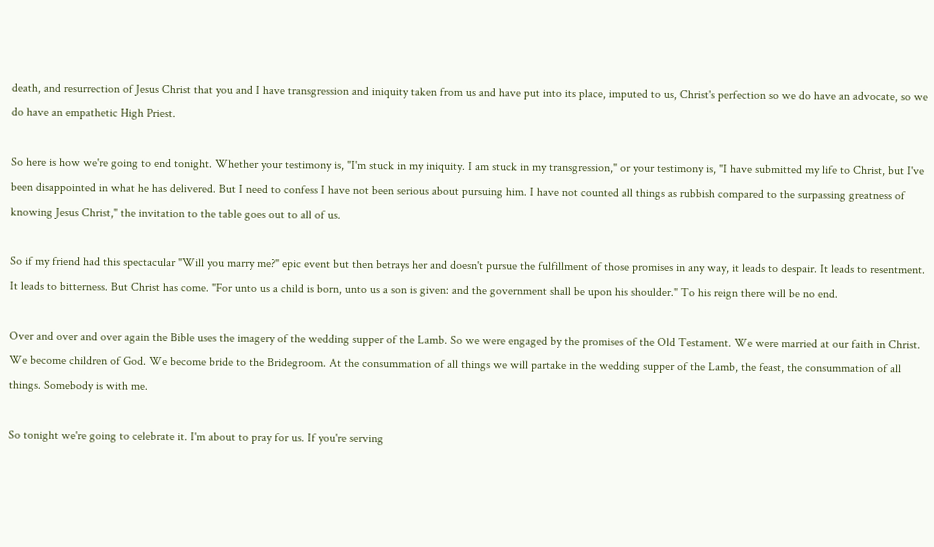death, and resurrection of Jesus Christ that you and I have transgression and iniquity taken from us and have put into its place, imputed to us, Christ's perfection so we do have an advocate, so we do have an empathetic High Priest.

So here is how we're going to end tonight. Whether your testimony is, "I'm stuck in my iniquity. I am stuck in my transgression," or your testimony is, "I have submitted my life to Christ, but I've been disappointed in what he has delivered. But I need to confess I have not been serious about pursuing him. I have not counted all things as rubbish compared to the surpassing greatness of knowing Jesus Christ," the invitation to the table goes out to all of us.

So if my friend had this spectacular "Will you marry me?" epic event but then betrays her and doesn't pursue the fulfillment of those promises in any way, it leads to despair. It leads to resentment. It leads to bitterness. But Christ has come. "For unto us a child is born, unto us a son is given: and the government shall be upon his shoulder." To his reign there will be no end.

Over and over and over again the Bible uses the imagery of the wedding supper of the Lamb. So we were engaged by the promises of the Old Testament. We were married at our faith in Christ. We become children of God. We become bride to the Bridegroom. At the consummation of all things we will partake in the wedding supper of the Lamb, the feast, the consummation of all things. Somebody is with me.

So tonight we're going to celebrate it. I'm about to pray for us. If you're serving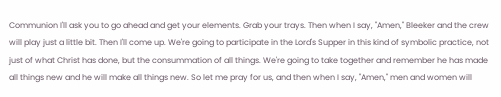Communion I'll ask you to go ahead and get your elements. Grab your trays. Then when I say, "Amen," Bleeker and the crew will play just a little bit. Then I'll come up. We're going to participate in the Lord's Supper in this kind of symbolic practice, not just of what Christ has done, but the consummation of all things. We're going to take together and remember he has made all things new and he will make all things new. So let me pray for us, and then when I say, "Amen," men and women will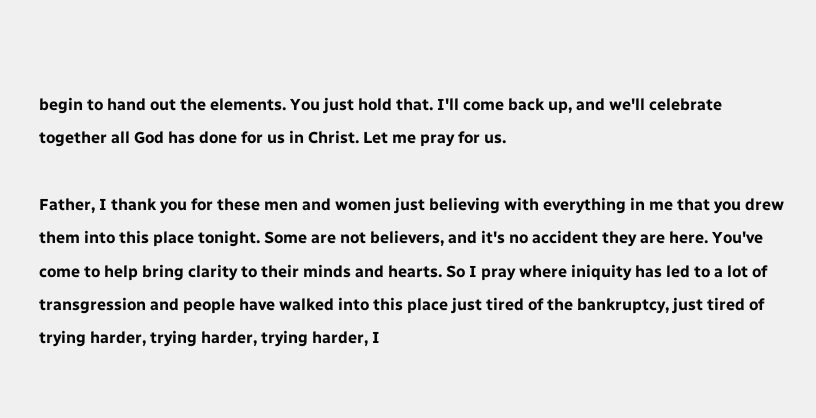begin to hand out the elements. You just hold that. I'll come back up, and we'll celebrate together all God has done for us in Christ. Let me pray for us.

Father, I thank you for these men and women just believing with everything in me that you drew them into this place tonight. Some are not believers, and it's no accident they are here. You've come to help bring clarity to their minds and hearts. So I pray where iniquity has led to a lot of transgression and people have walked into this place just tired of the bankruptcy, just tired of trying harder, trying harder, trying harder, I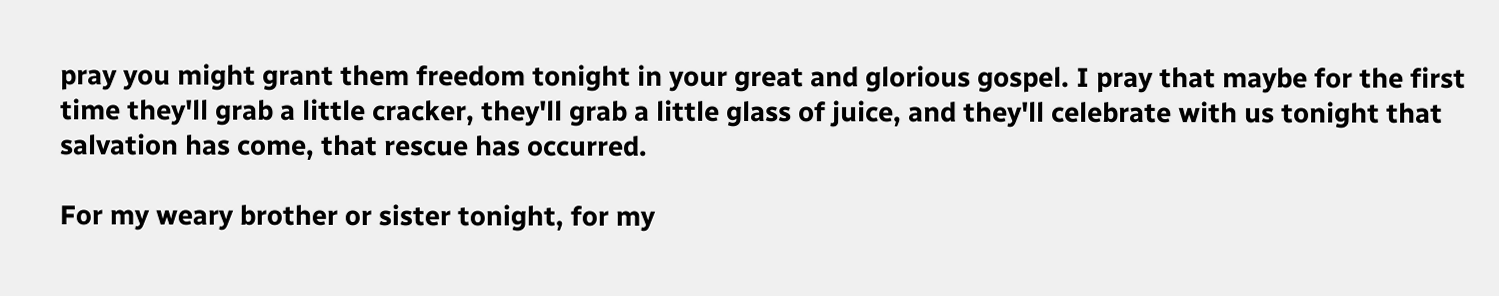pray you might grant them freedom tonight in your great and glorious gospel. I pray that maybe for the first time they'll grab a little cracker, they'll grab a little glass of juice, and they'll celebrate with us tonight that salvation has come, that rescue has occurred.

For my weary brother or sister tonight, for my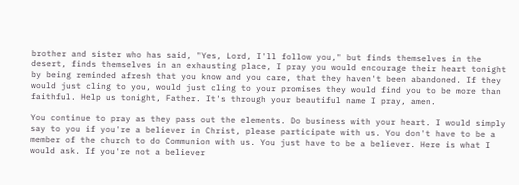brother and sister who has said, "Yes, Lord, I'll follow you," but finds themselves in the desert, finds themselves in an exhausting place, I pray you would encourage their heart tonight by being reminded afresh that you know and you care, that they haven't been abandoned. If they would just cling to you, would just cling to your promises they would find you to be more than faithful. Help us tonight, Father. It's through your beautiful name I pray, amen.

You continue to pray as they pass out the elements. Do business with your heart. I would simply say to you if you're a believer in Christ, please participate with us. You don't have to be a member of the church to do Communion with us. You just have to be a believer. Here is what I would ask. If you're not a believer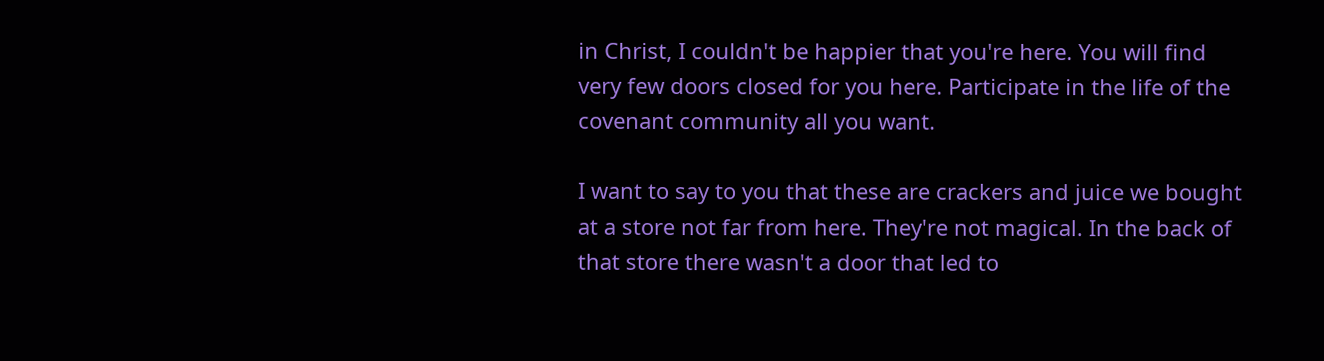in Christ, I couldn't be happier that you're here. You will find very few doors closed for you here. Participate in the life of the covenant community all you want.

I want to say to you that these are crackers and juice we bought at a store not far from here. They're not magical. In the back of that store there wasn't a door that led to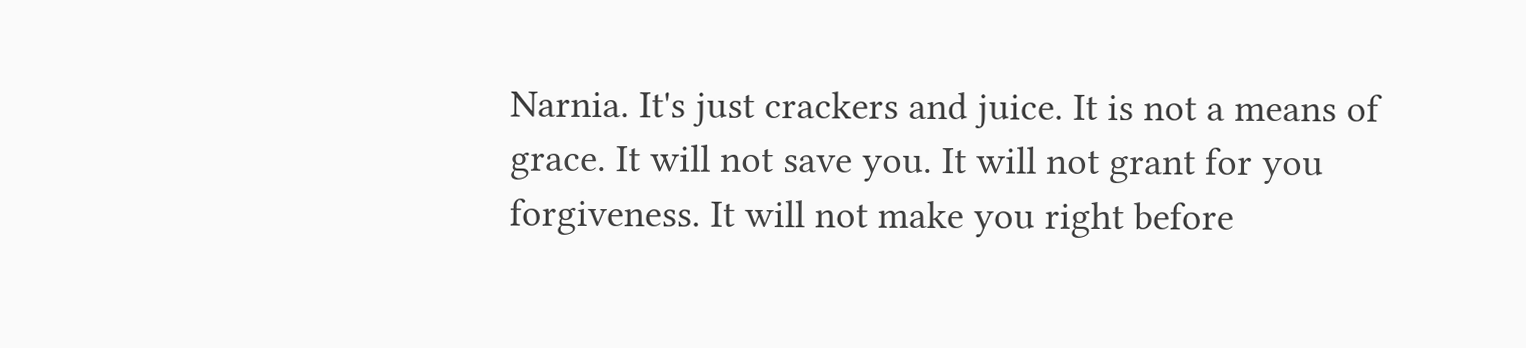Narnia. It's just crackers and juice. It is not a means of grace. It will not save you. It will not grant for you forgiveness. It will not make you right before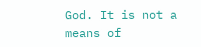God. It is not a means of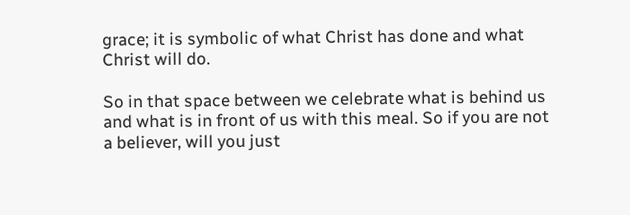grace; it is symbolic of what Christ has done and what Christ will do.

So in that space between we celebrate what is behind us and what is in front of us with this meal. So if you are not a believer, will you just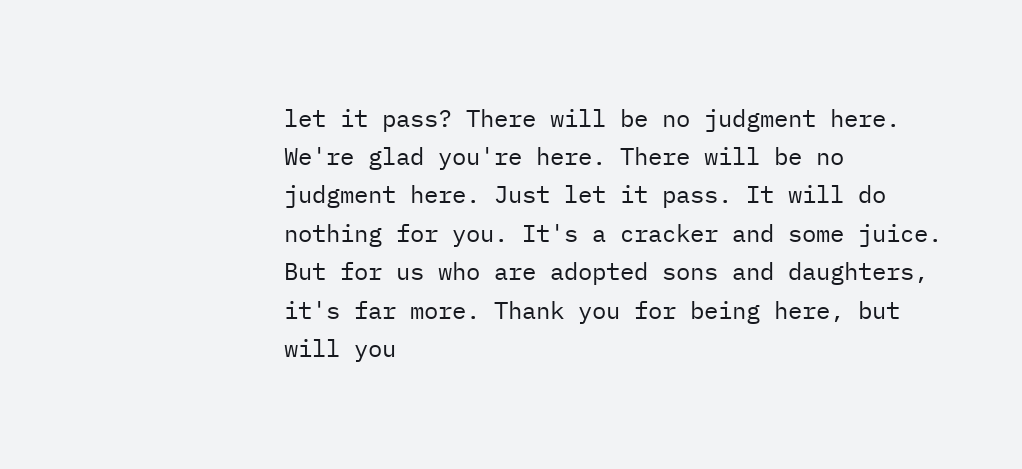let it pass? There will be no judgment here. We're glad you're here. There will be no judgment here. Just let it pass. It will do nothing for you. It's a cracker and some juice. But for us who are adopted sons and daughters, it's far more. Thank you for being here, but will you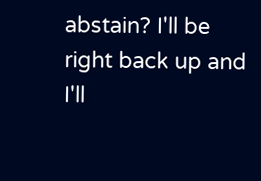abstain? I'll be right back up and I'll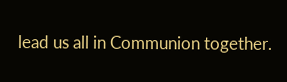lead us all in Communion together.